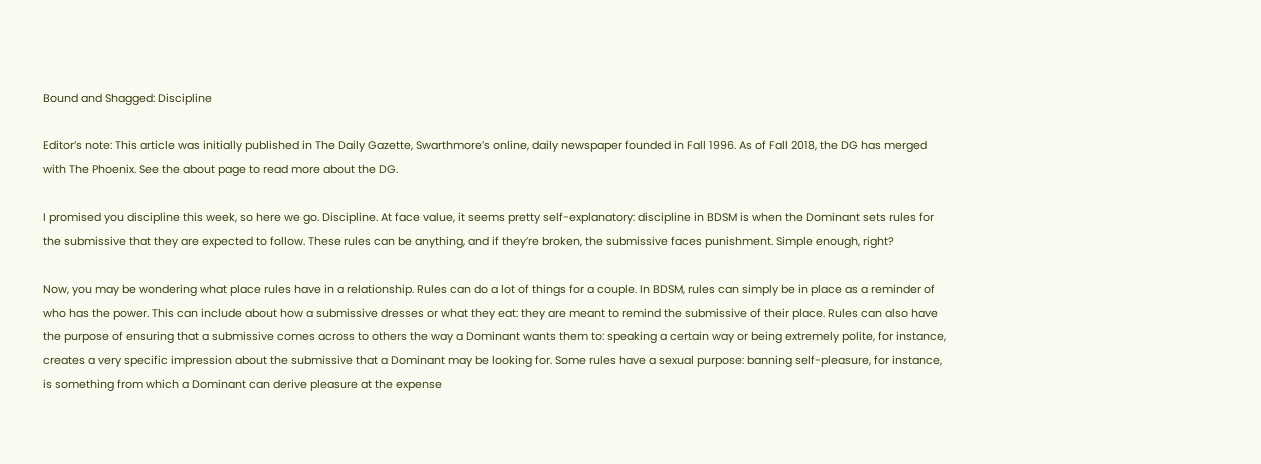Bound and Shagged: Discipline

Editor’s note: This article was initially published in The Daily Gazette, Swarthmore’s online, daily newspaper founded in Fall 1996. As of Fall 2018, the DG has merged with The Phoenix. See the about page to read more about the DG.

I promised you discipline this week, so here we go. Discipline. At face value, it seems pretty self-explanatory: discipline in BDSM is when the Dominant sets rules for the submissive that they are expected to follow. These rules can be anything, and if they’re broken, the submissive faces punishment. Simple enough, right?

Now, you may be wondering what place rules have in a relationship. Rules can do a lot of things for a couple. In BDSM, rules can simply be in place as a reminder of who has the power. This can include about how a submissive dresses or what they eat: they are meant to remind the submissive of their place. Rules can also have the purpose of ensuring that a submissive comes across to others the way a Dominant wants them to: speaking a certain way or being extremely polite, for instance, creates a very specific impression about the submissive that a Dominant may be looking for. Some rules have a sexual purpose: banning self-pleasure, for instance, is something from which a Dominant can derive pleasure at the expense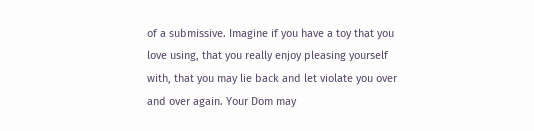of a submissive. Imagine if you have a toy that you love using, that you really enjoy pleasing yourself with, that you may lie back and let violate you over and over again. Your Dom may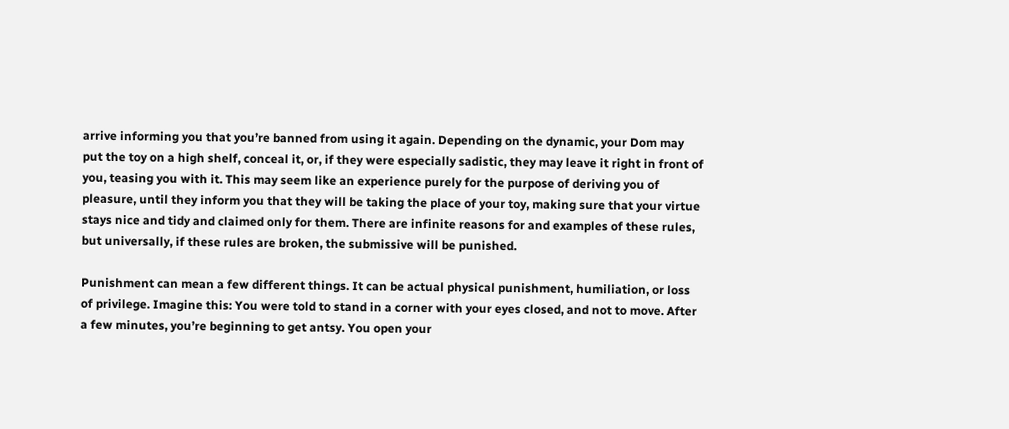arrive informing you that you’re banned from using it again. Depending on the dynamic, your Dom may put the toy on a high shelf, conceal it, or, if they were especially sadistic, they may leave it right in front of you, teasing you with it. This may seem like an experience purely for the purpose of deriving you of pleasure, until they inform you that they will be taking the place of your toy, making sure that your virtue stays nice and tidy and claimed only for them. There are infinite reasons for and examples of these rules, but universally, if these rules are broken, the submissive will be punished.

Punishment can mean a few different things. It can be actual physical punishment, humiliation, or loss of privilege. Imagine this: You were told to stand in a corner with your eyes closed, and not to move. After a few minutes, you’re beginning to get antsy. You open your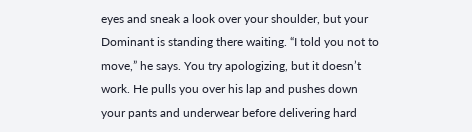eyes and sneak a look over your shoulder, but your Dominant is standing there waiting. “I told you not to move,” he says. You try apologizing, but it doesn’t work. He pulls you over his lap and pushes down your pants and underwear before delivering hard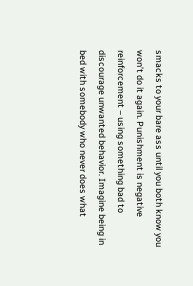smacks to your bare ass until you both know you won’t do it again. Punishment is negative reinforcement – using something bad to discourage unwanted behavior. Imagine being in bed with somebody who never does what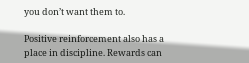you don’t want them to.

Positive reinforcement also has a place in discipline. Rewards can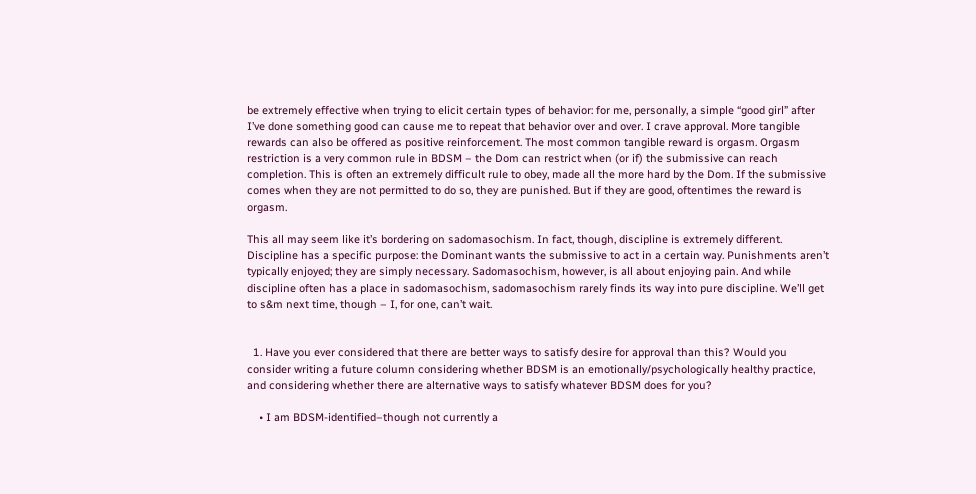be extremely effective when trying to elicit certain types of behavior: for me, personally, a simple “good girl” after I’ve done something good can cause me to repeat that behavior over and over. I crave approval. More tangible rewards can also be offered as positive reinforcement. The most common tangible reward is orgasm. Orgasm restriction is a very common rule in BDSM – the Dom can restrict when (or if) the submissive can reach completion. This is often an extremely difficult rule to obey, made all the more hard by the Dom. If the submissive comes when they are not permitted to do so, they are punished. But if they are good, oftentimes the reward is orgasm.

This all may seem like it’s bordering on sadomasochism. In fact, though, discipline is extremely different. Discipline has a specific purpose: the Dominant wants the submissive to act in a certain way. Punishments aren’t typically enjoyed; they are simply necessary. Sadomasochism, however, is all about enjoying pain. And while discipline often has a place in sadomasochism, sadomasochism rarely finds its way into pure discipline. We’ll get to s&m next time, though – I, for one, can’t wait.


  1. Have you ever considered that there are better ways to satisfy desire for approval than this? Would you consider writing a future column considering whether BDSM is an emotionally/psychologically healthy practice, and considering whether there are alternative ways to satisfy whatever BDSM does for you?

    • I am BDSM-identified–though not currently a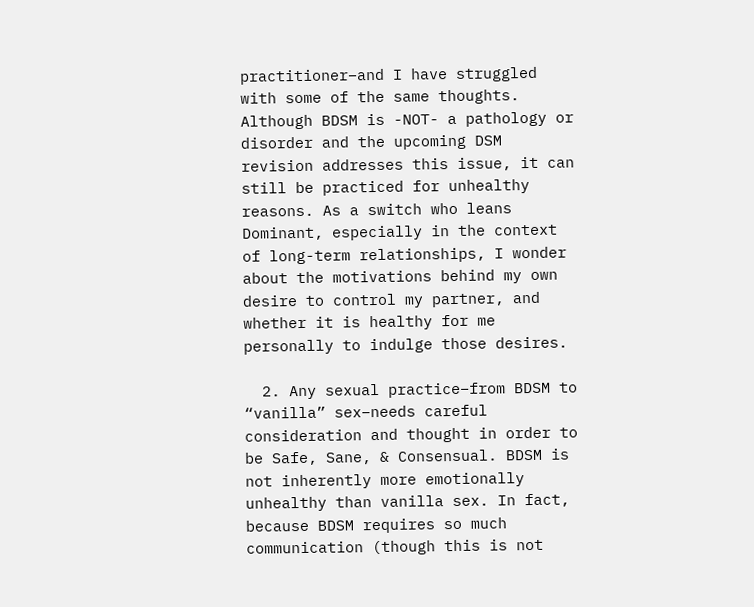practitioner–and I have struggled with some of the same thoughts. Although BDSM is -NOT- a pathology or disorder and the upcoming DSM revision addresses this issue, it can still be practiced for unhealthy reasons. As a switch who leans Dominant, especially in the context of long-term relationships, I wonder about the motivations behind my own desire to control my partner, and whether it is healthy for me personally to indulge those desires.

  2. Any sexual practice–from BDSM to “vanilla” sex–needs careful consideration and thought in order to be Safe, Sane, & Consensual. BDSM is not inherently more emotionally unhealthy than vanilla sex. In fact, because BDSM requires so much communication (though this is not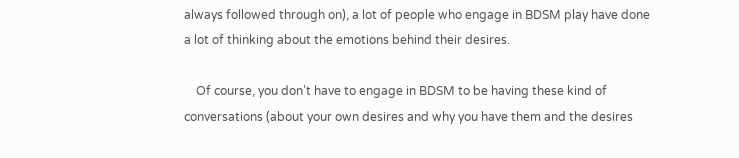always followed through on), a lot of people who engage in BDSM play have done a lot of thinking about the emotions behind their desires.

    Of course, you don’t have to engage in BDSM to be having these kind of conversations (about your own desires and why you have them and the desires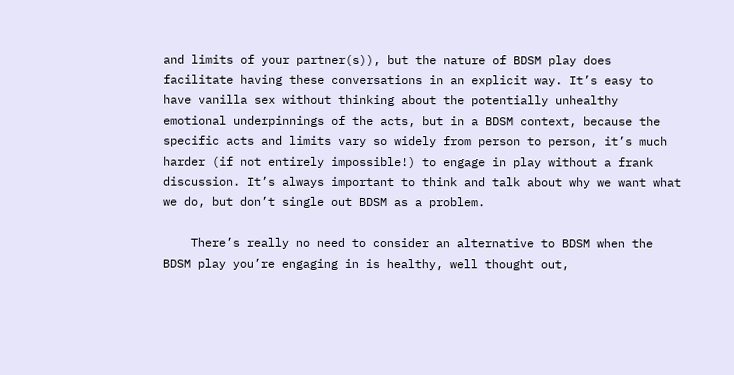and limits of your partner(s)), but the nature of BDSM play does facilitate having these conversations in an explicit way. It’s easy to have vanilla sex without thinking about the potentially unhealthy emotional underpinnings of the acts, but in a BDSM context, because the specific acts and limits vary so widely from person to person, it’s much harder (if not entirely impossible!) to engage in play without a frank discussion. It’s always important to think and talk about why we want what we do, but don’t single out BDSM as a problem.

    There’s really no need to consider an alternative to BDSM when the BDSM play you’re engaging in is healthy, well thought out,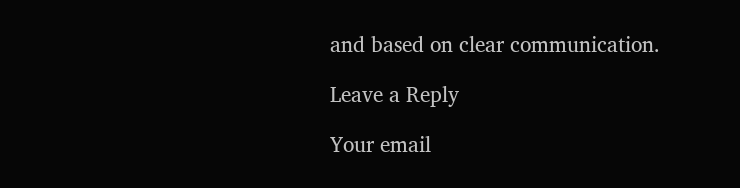and based on clear communication.

Leave a Reply

Your email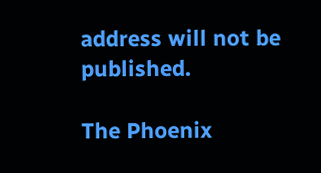address will not be published.

The Phoenix